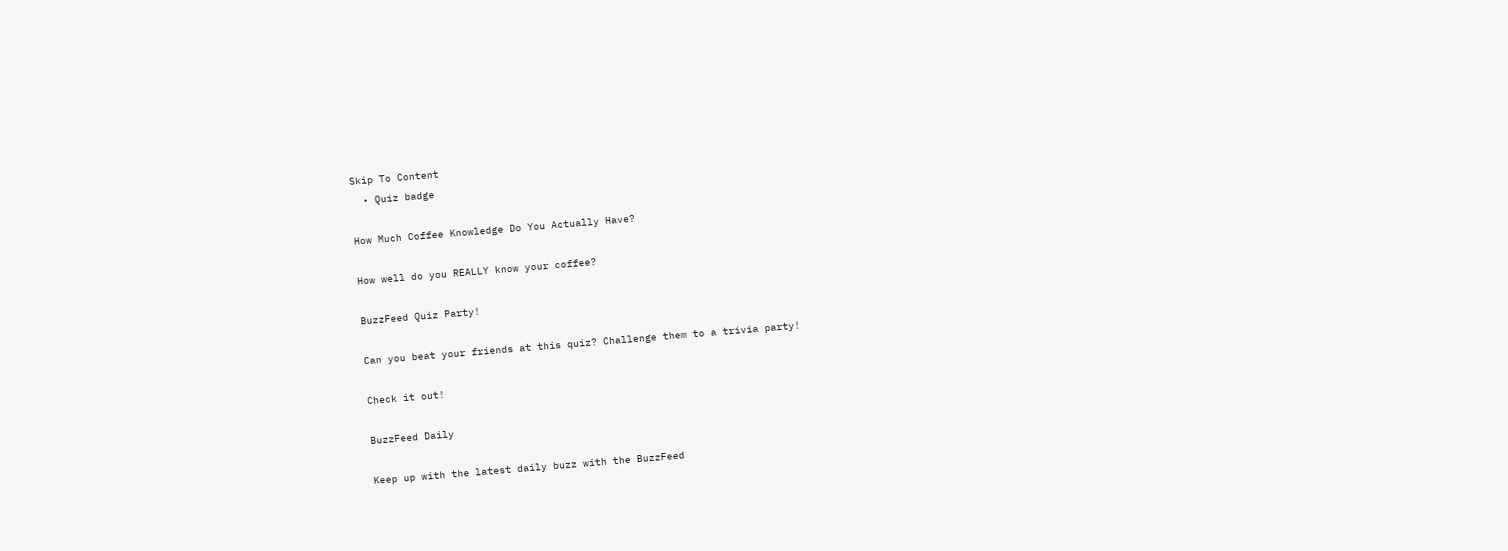Skip To Content
  • Quiz badge

How Much Coffee Knowledge Do You Actually Have?

How well do you REALLY know your coffee?

BuzzFeed Quiz Party!

Can you beat your friends at this quiz? Challenge them to a trivia party!

Check it out!

BuzzFeed Daily

Keep up with the latest daily buzz with the BuzzFeed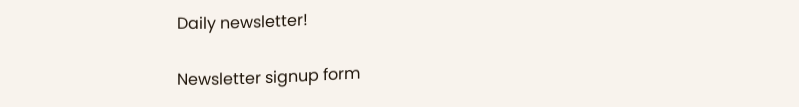Daily newsletter!

Newsletter signup form